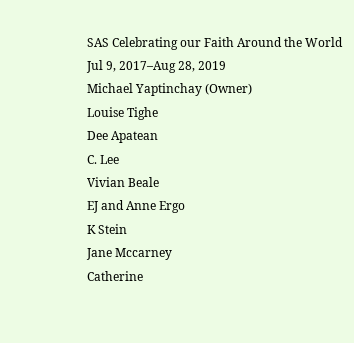SAS Celebrating our Faith Around the World
Jul 9, 2017–Aug 28, 2019
Michael Yaptinchay (Owner)
Louise Tighe
Dee Apatean
C. Lee
Vivian Beale
EJ and Anne Ergo
K Stein
Jane Mccarney
Catherine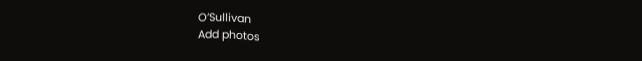O’Sullivan
Add photos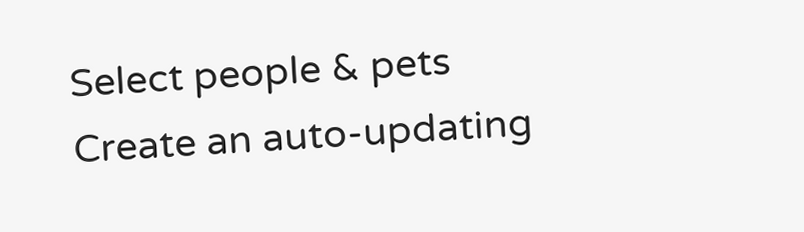Select people & pets
Create an auto-updating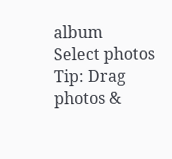album
Select photos
Tip: Drag photos &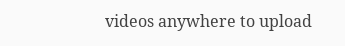videos anywhere to upload